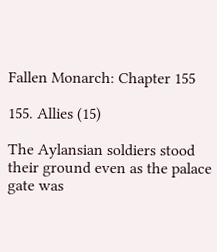Fallen Monarch: Chapter 155

155. Allies (15)

The Aylansian soldiers stood their ground even as the palace gate was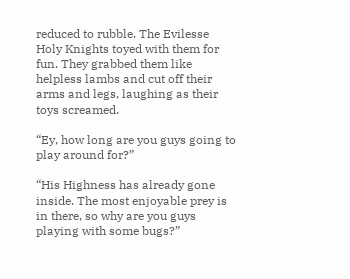reduced to rubble. The Evilesse Holy Knights toyed with them for fun. They grabbed them like helpless lambs and cut off their arms and legs, laughing as their toys screamed.

“Ey, how long are you guys going to play around for?”

“His Highness has already gone inside. The most enjoyable prey is in there, so why are you guys playing with some bugs?”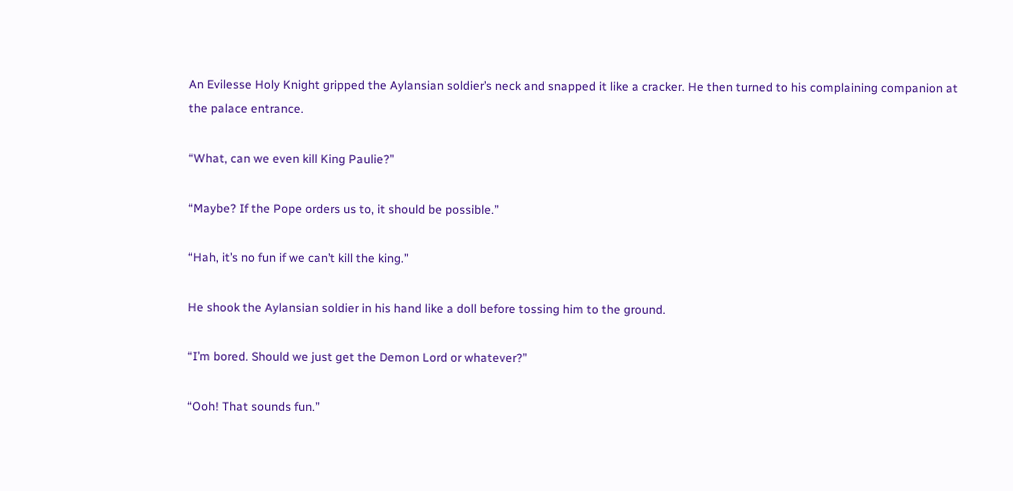An Evilesse Holy Knight gripped the Aylansian soldier’s neck and snapped it like a cracker. He then turned to his complaining companion at the palace entrance.

“What, can we even kill King Paulie?”

“Maybe? If the Pope orders us to, it should be possible.”

“Hah, it’s no fun if we can’t kill the king.”

He shook the Aylansian soldier in his hand like a doll before tossing him to the ground.

“I’m bored. Should we just get the Demon Lord or whatever?”

“Ooh! That sounds fun.”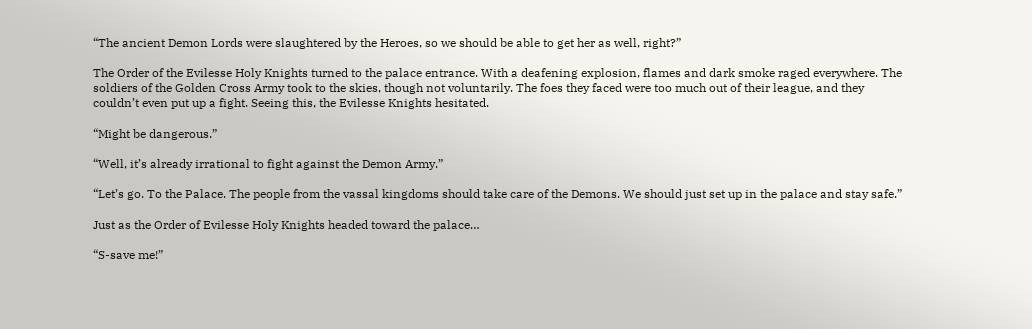“The ancient Demon Lords were slaughtered by the Heroes, so we should be able to get her as well, right?”

The Order of the Evilesse Holy Knights turned to the palace entrance. With a deafening explosion, flames and dark smoke raged everywhere. The soldiers of the Golden Cross Army took to the skies, though not voluntarily. The foes they faced were too much out of their league, and they couldn’t even put up a fight. Seeing this, the Evilesse Knights hesitated.

“Might be dangerous.”

“Well, it’s already irrational to fight against the Demon Army.”

“Let’s go. To the Palace. The people from the vassal kingdoms should take care of the Demons. We should just set up in the palace and stay safe.”

Just as the Order of Evilesse Holy Knights headed toward the palace…

“S-save me!”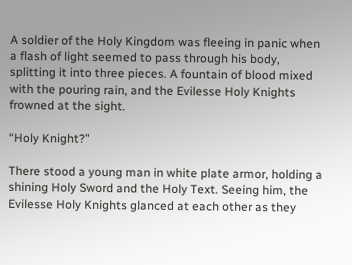A soldier of the Holy Kingdom was fleeing in panic when a flash of light seemed to pass through his body, splitting it into three pieces. A fountain of blood mixed with the pouring rain, and the Evilesse Holy Knights frowned at the sight.

“Holy Knight?”

There stood a young man in white plate armor, holding a shining Holy Sword and the Holy Text. Seeing him, the Evilesse Holy Knights glanced at each other as they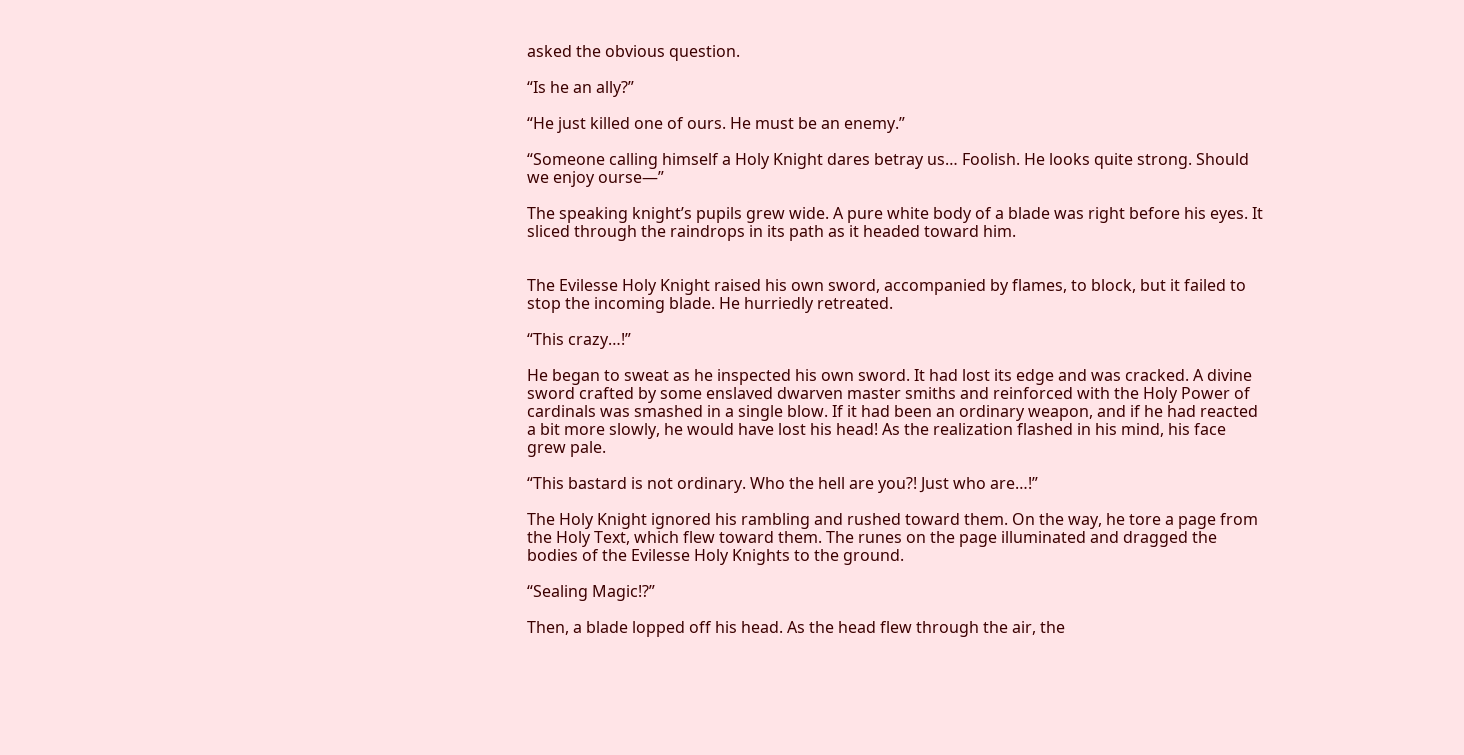asked the obvious question.

“Is he an ally?”

“He just killed one of ours. He must be an enemy.”

“Someone calling himself a Holy Knight dares betray us… Foolish. He looks quite strong. Should we enjoy ourse—”

The speaking knight’s pupils grew wide. A pure white body of a blade was right before his eyes. It sliced through the raindrops in its path as it headed toward him.


The Evilesse Holy Knight raised his own sword, accompanied by flames, to block, but it failed to stop the incoming blade. He hurriedly retreated.

“This crazy…!”

He began to sweat as he inspected his own sword. It had lost its edge and was cracked. A divine sword crafted by some enslaved dwarven master smiths and reinforced with the Holy Power of cardinals was smashed in a single blow. If it had been an ordinary weapon, and if he had reacted a bit more slowly, he would have lost his head! As the realization flashed in his mind, his face grew pale.

“This bastard is not ordinary. Who the hell are you?! Just who are…!”

The Holy Knight ignored his rambling and rushed toward them. On the way, he tore a page from the Holy Text, which flew toward them. The runes on the page illuminated and dragged the bodies of the Evilesse Holy Knights to the ground.

“Sealing Magic!?”

Then, a blade lopped off his head. As the head flew through the air, the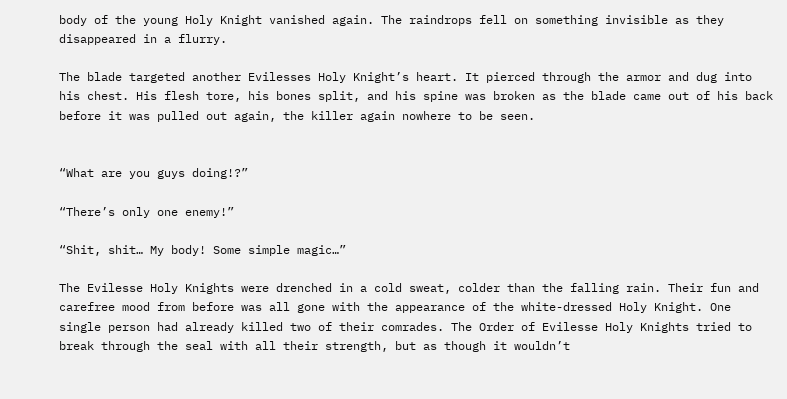body of the young Holy Knight vanished again. The raindrops fell on something invisible as they disappeared in a flurry.

The blade targeted another Evilesses Holy Knight’s heart. It pierced through the armor and dug into his chest. His flesh tore, his bones split, and his spine was broken as the blade came out of his back before it was pulled out again, the killer again nowhere to be seen.


“What are you guys doing!?”

“There’s only one enemy!”

“Shit, shit… My body! Some simple magic…”

The Evilesse Holy Knights were drenched in a cold sweat, colder than the falling rain. Their fun and carefree mood from before was all gone with the appearance of the white-dressed Holy Knight. One single person had already killed two of their comrades. The Order of Evilesse Holy Knights tried to break through the seal with all their strength, but as though it wouldn’t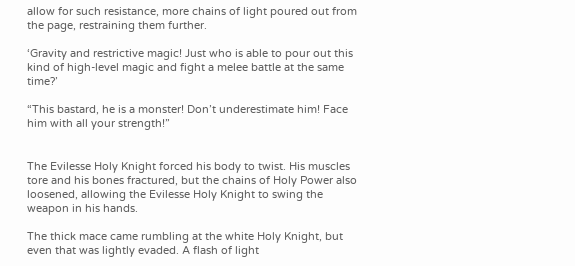allow for such resistance, more chains of light poured out from the page, restraining them further.

‘Gravity and restrictive magic! Just who is able to pour out this kind of high-level magic and fight a melee battle at the same time?’

“This bastard, he is a monster! Don’t underestimate him! Face him with all your strength!”


The Evilesse Holy Knight forced his body to twist. His muscles tore and his bones fractured, but the chains of Holy Power also loosened, allowing the Evilesse Holy Knight to swing the weapon in his hands.

The thick mace came rumbling at the white Holy Knight, but even that was lightly evaded. A flash of light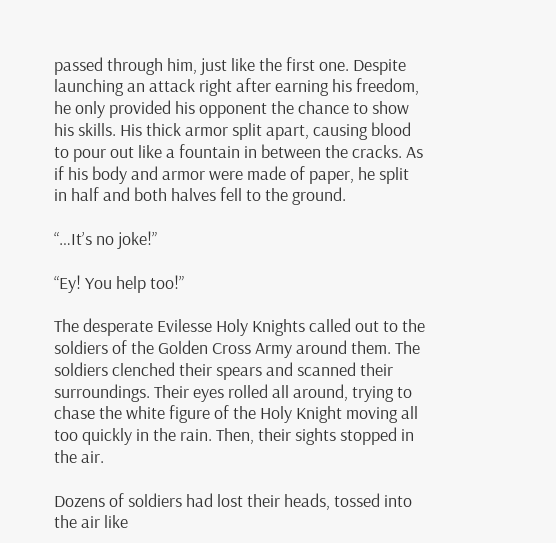passed through him, just like the first one. Despite launching an attack right after earning his freedom, he only provided his opponent the chance to show his skills. His thick armor split apart, causing blood to pour out like a fountain in between the cracks. As if his body and armor were made of paper, he split in half and both halves fell to the ground.

“…It’s no joke!”

“Ey! You help too!”

The desperate Evilesse Holy Knights called out to the soldiers of the Golden Cross Army around them. The soldiers clenched their spears and scanned their surroundings. Their eyes rolled all around, trying to chase the white figure of the Holy Knight moving all too quickly in the rain. Then, their sights stopped in the air.

Dozens of soldiers had lost their heads, tossed into the air like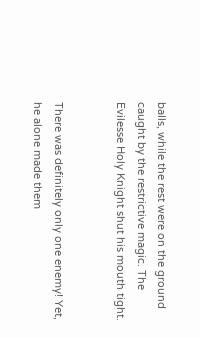balls, while the rest were on the ground caught by the restrictive magic. The Evilesse Holy Knight shut his mouth tight.


There was definitely only one enemy! Yet, he alone made them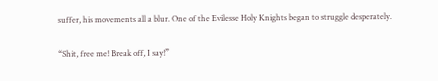suffer, his movements all a blur. One of the Evilesse Holy Knights began to struggle desperately.

“Shit, free me! Break off, I say!”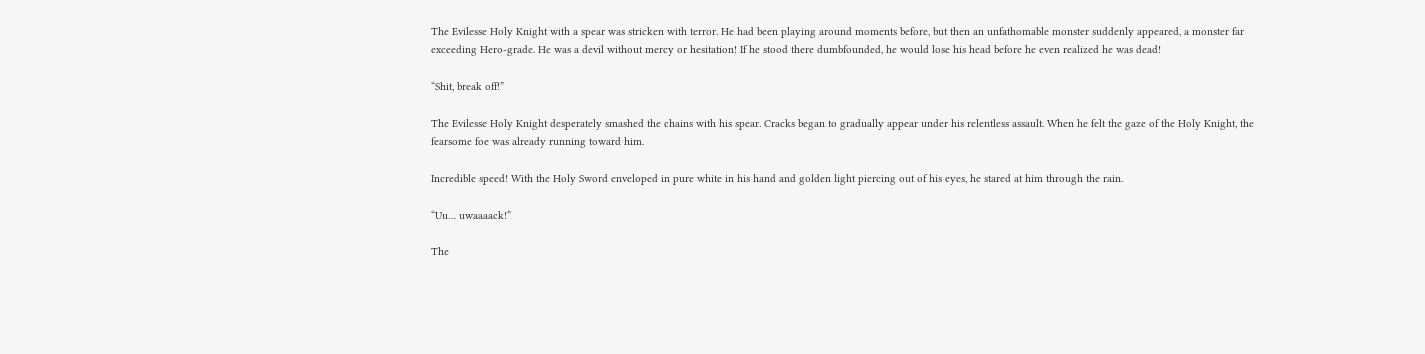The Evilesse Holy Knight with a spear was stricken with terror. He had been playing around moments before, but then an unfathomable monster suddenly appeared, a monster far exceeding Hero-grade. He was a devil without mercy or hesitation! If he stood there dumbfounded, he would lose his head before he even realized he was dead!

“Shit, break off!”

The Evilesse Holy Knight desperately smashed the chains with his spear. Cracks began to gradually appear under his relentless assault. When he felt the gaze of the Holy Knight, the fearsome foe was already running toward him.

Incredible speed! With the Holy Sword enveloped in pure white in his hand and golden light piercing out of his eyes, he stared at him through the rain.

“Uu… uwaaaack!”

The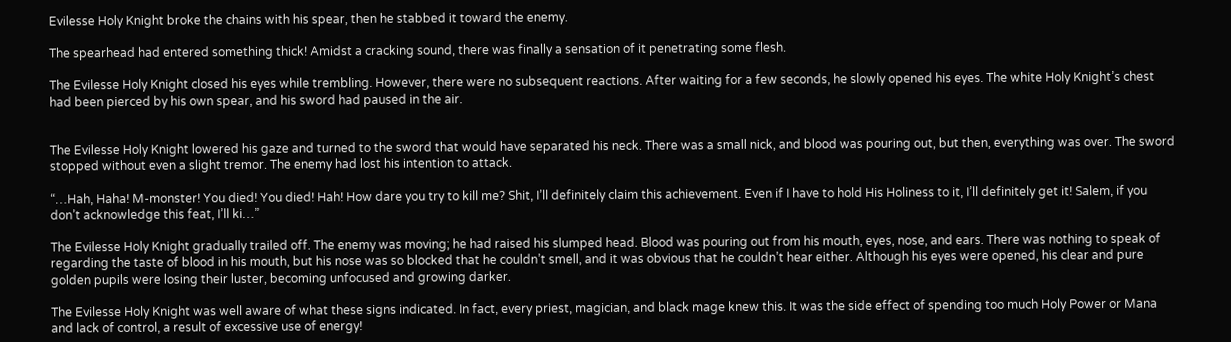Evilesse Holy Knight broke the chains with his spear, then he stabbed it toward the enemy.

The spearhead had entered something thick! Amidst a cracking sound, there was finally a sensation of it penetrating some flesh.

The Evilesse Holy Knight closed his eyes while trembling. However, there were no subsequent reactions. After waiting for a few seconds, he slowly opened his eyes. The white Holy Knight’s chest had been pierced by his own spear, and his sword had paused in the air.


The Evilesse Holy Knight lowered his gaze and turned to the sword that would have separated his neck. There was a small nick, and blood was pouring out, but then, everything was over. The sword stopped without even a slight tremor. The enemy had lost his intention to attack.

“…Hah, Haha! M-monster! You died! You died! Hah! How dare you try to kill me? Shit, I’ll definitely claim this achievement. Even if I have to hold His Holiness to it, I’ll definitely get it! Salem, if you don’t acknowledge this feat, I’ll ki…”

The Evilesse Holy Knight gradually trailed off. The enemy was moving; he had raised his slumped head. Blood was pouring out from his mouth, eyes, nose, and ears. There was nothing to speak of regarding the taste of blood in his mouth, but his nose was so blocked that he couldn’t smell, and it was obvious that he couldn’t hear either. Although his eyes were opened, his clear and pure golden pupils were losing their luster, becoming unfocused and growing darker.

The Evilesse Holy Knight was well aware of what these signs indicated. In fact, every priest, magician, and black mage knew this. It was the side effect of spending too much Holy Power or Mana and lack of control, a result of excessive use of energy!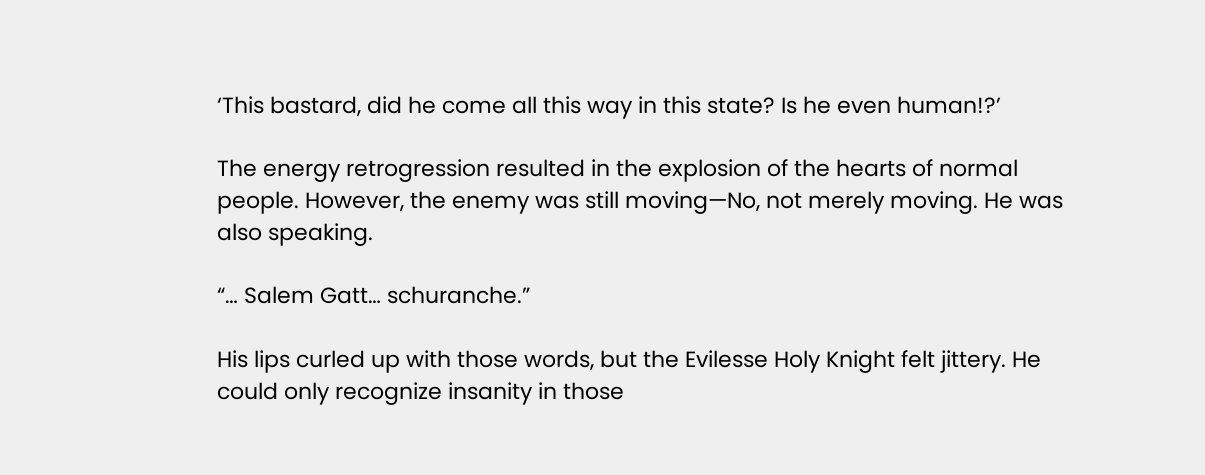‘This bastard, did he come all this way in this state? Is he even human!?’

The energy retrogression resulted in the explosion of the hearts of normal people. However, the enemy was still moving—No, not merely moving. He was also speaking.

“… Salem Gatt… schuranche.”

His lips curled up with those words, but the Evilesse Holy Knight felt jittery. He could only recognize insanity in those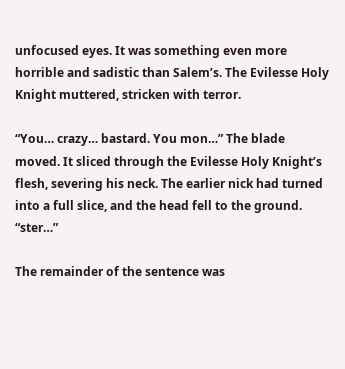unfocused eyes. It was something even more horrible and sadistic than Salem’s. The Evilesse Holy Knight muttered, stricken with terror.

“You… crazy… bastard. You mon…” The blade moved. It sliced through the Evilesse Holy Knight’s flesh, severing his neck. The earlier nick had turned into a full slice, and the head fell to the ground. “ster…”

The remainder of the sentence was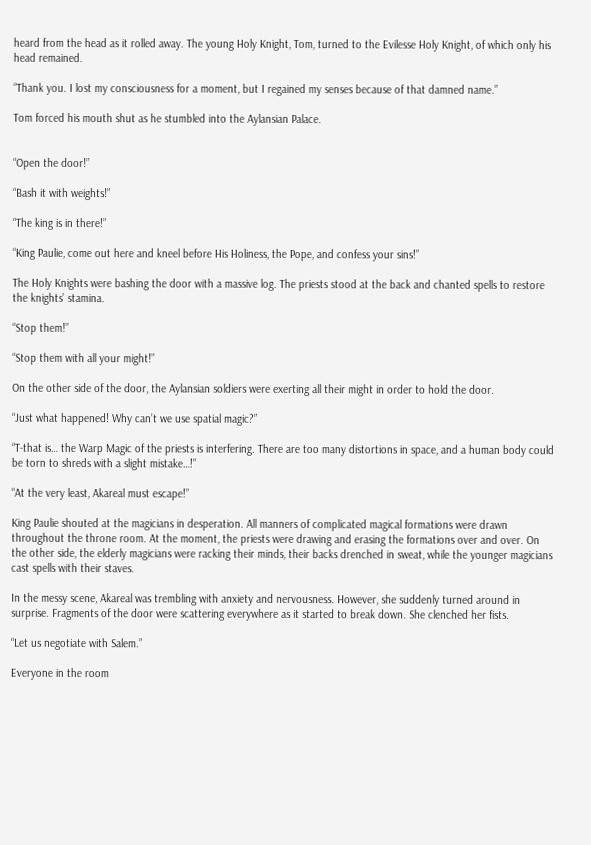heard from the head as it rolled away. The young Holy Knight, Tom, turned to the Evilesse Holy Knight, of which only his head remained.

“Thank you. I lost my consciousness for a moment, but I regained my senses because of that damned name.”

Tom forced his mouth shut as he stumbled into the Aylansian Palace.


“Open the door!”

“Bash it with weights!”

“The king is in there!”

“King Paulie, come out here and kneel before His Holiness, the Pope, and confess your sins!”

The Holy Knights were bashing the door with a massive log. The priests stood at the back and chanted spells to restore the knights’ stamina.

“Stop them!”

“Stop them with all your might!”

On the other side of the door, the Aylansian soldiers were exerting all their might in order to hold the door.

“Just what happened! Why can’t we use spatial magic?”

“T-that is… the Warp Magic of the priests is interfering. There are too many distortions in space, and a human body could be torn to shreds with a slight mistake…!”

“At the very least, Akareal must escape!”

King Paulie shouted at the magicians in desperation. All manners of complicated magical formations were drawn throughout the throne room. At the moment, the priests were drawing and erasing the formations over and over. On the other side, the elderly magicians were racking their minds, their backs drenched in sweat, while the younger magicians cast spells with their staves.

In the messy scene, Akareal was trembling with anxiety and nervousness. However, she suddenly turned around in surprise. Fragments of the door were scattering everywhere as it started to break down. She clenched her fists.

“Let us negotiate with Salem.”

Everyone in the room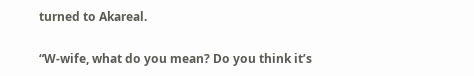turned to Akareal.

“W-wife, what do you mean? Do you think it’s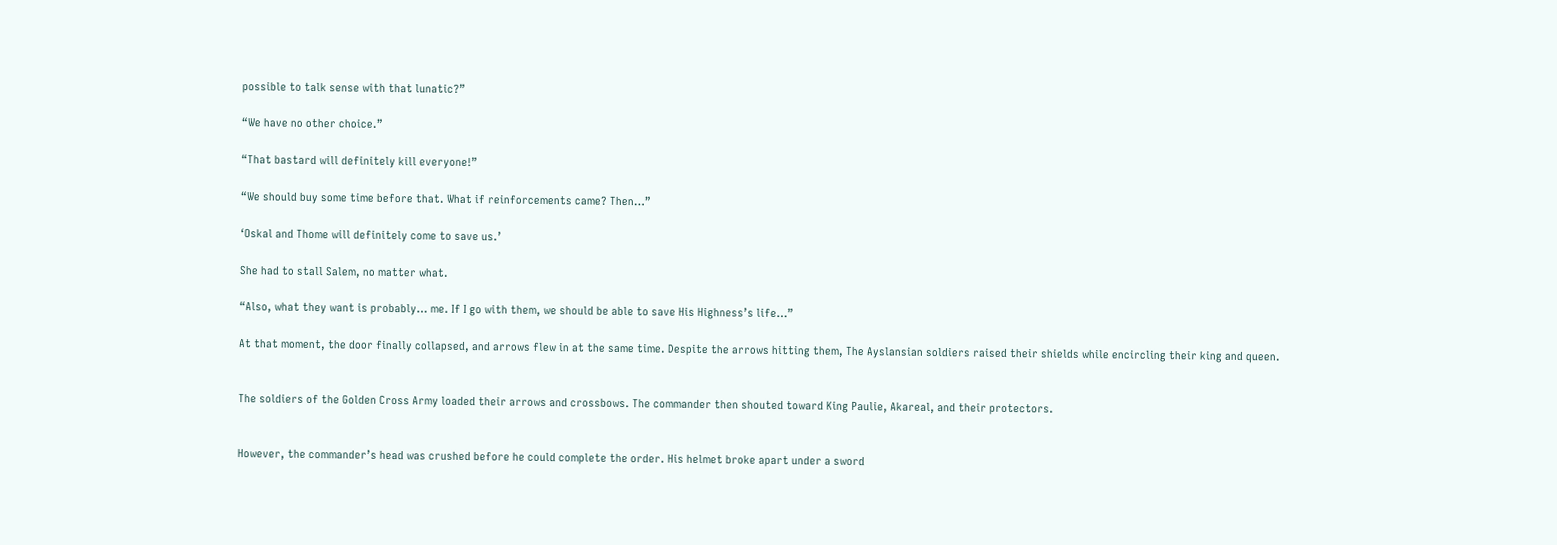possible to talk sense with that lunatic?”

“We have no other choice.”

“That bastard will definitely kill everyone!”

“We should buy some time before that. What if reinforcements came? Then…”

‘Oskal and Thome will definitely come to save us.’

She had to stall Salem, no matter what.

“Also, what they want is probably… me. If I go with them, we should be able to save His Highness’s life…”

At that moment, the door finally collapsed, and arrows flew in at the same time. Despite the arrows hitting them, The Ayslansian soldiers raised their shields while encircling their king and queen.


The soldiers of the Golden Cross Army loaded their arrows and crossbows. The commander then shouted toward King Paulie, Akareal, and their protectors.


However, the commander’s head was crushed before he could complete the order. His helmet broke apart under a sword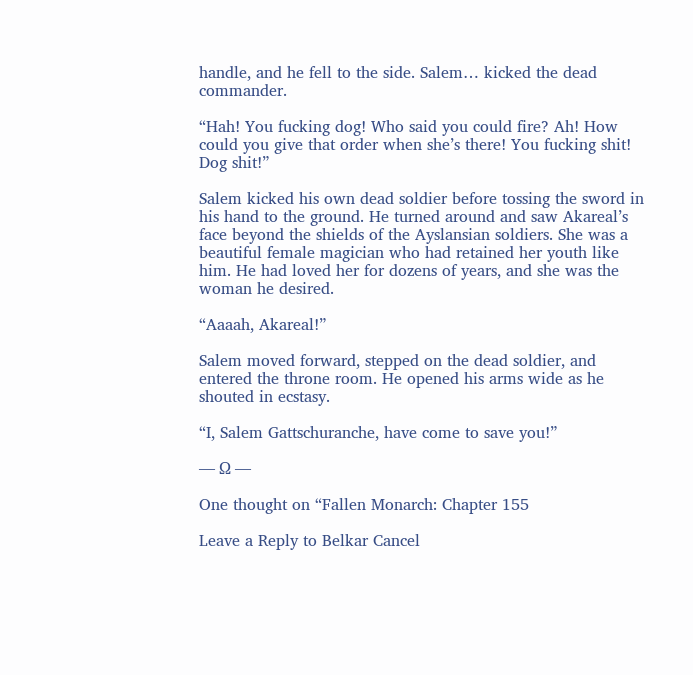handle, and he fell to the side. Salem… kicked the dead commander.

“Hah! You fucking dog! Who said you could fire? Ah! How could you give that order when she’s there! You fucking shit! Dog shit!”

Salem kicked his own dead soldier before tossing the sword in his hand to the ground. He turned around and saw Akareal’s face beyond the shields of the Ayslansian soldiers. She was a beautiful female magician who had retained her youth like him. He had loved her for dozens of years, and she was the woman he desired.

“Aaaah, Akareal!”

Salem moved forward, stepped on the dead soldier, and entered the throne room. He opened his arms wide as he shouted in ecstasy.

“I, Salem Gattschuranche, have come to save you!”

— Ω —

One thought on “Fallen Monarch: Chapter 155

Leave a Reply to Belkar Cancel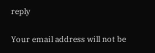reply

Your email address will not be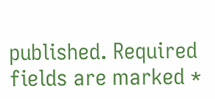published. Required fields are marked *